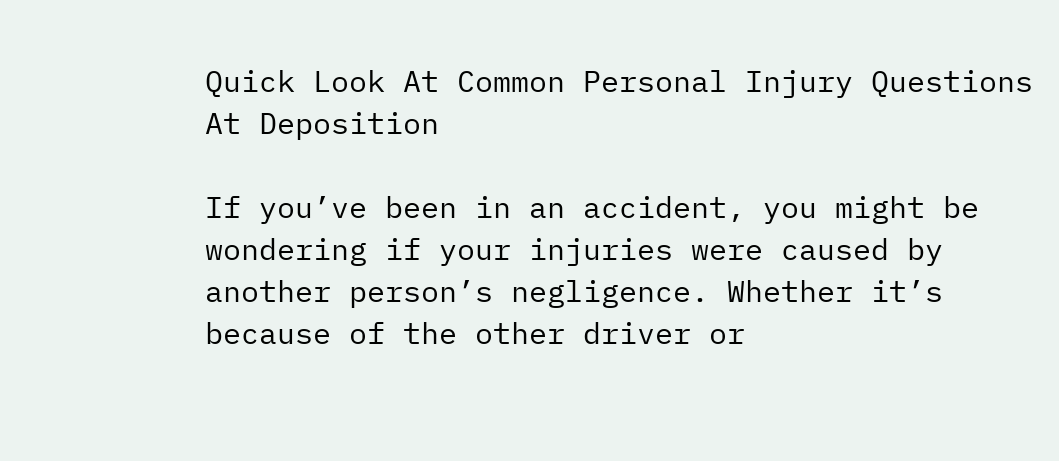Quick Look At Common Personal Injury Questions At Deposition

If you’ve been in an accident, you might be wondering if your injuries were caused by another person’s negligence. Whether it’s because of the other driver or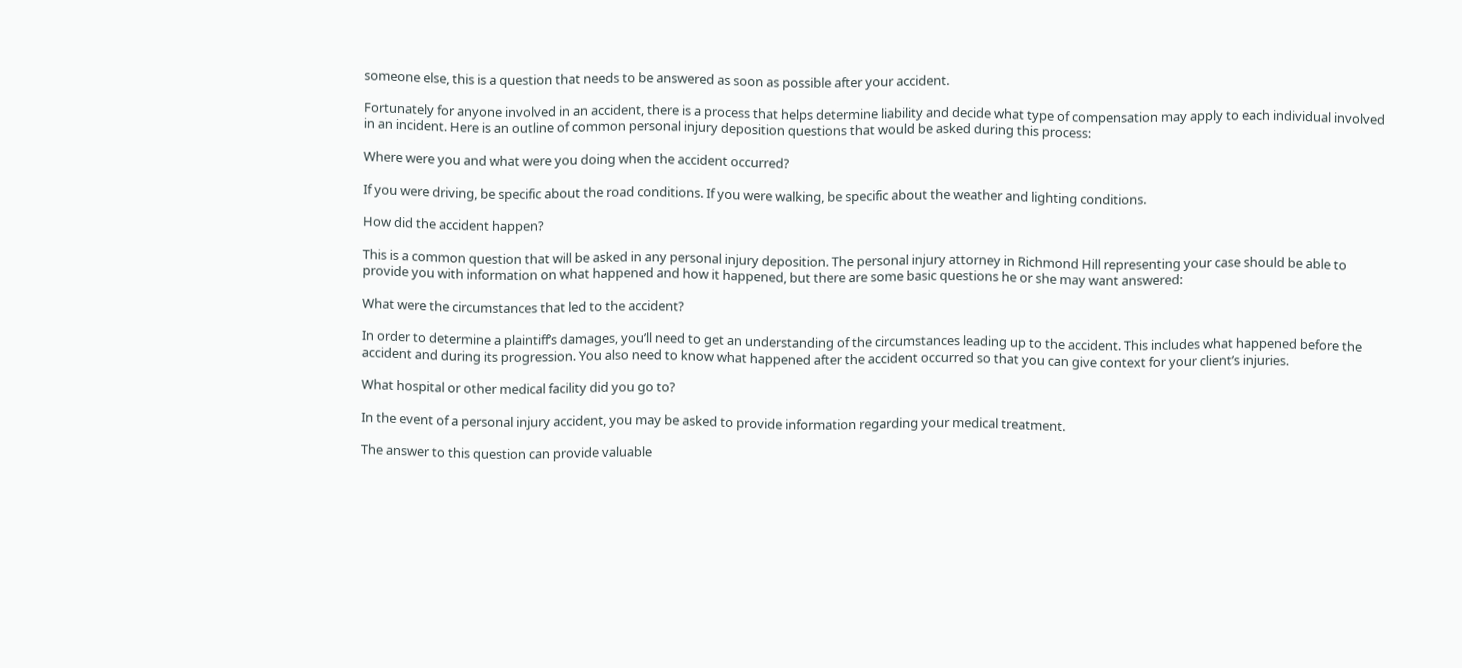someone else, this is a question that needs to be answered as soon as possible after your accident.

Fortunately for anyone involved in an accident, there is a process that helps determine liability and decide what type of compensation may apply to each individual involved in an incident. Here is an outline of common personal injury deposition questions that would be asked during this process:

Where were you and what were you doing when the accident occurred?

If you were driving, be specific about the road conditions. If you were walking, be specific about the weather and lighting conditions.

How did the accident happen?

This is a common question that will be asked in any personal injury deposition. The personal injury attorney in Richmond Hill representing your case should be able to provide you with information on what happened and how it happened, but there are some basic questions he or she may want answered:

What were the circumstances that led to the accident?

In order to determine a plaintiff’s damages, you’ll need to get an understanding of the circumstances leading up to the accident. This includes what happened before the accident and during its progression. You also need to know what happened after the accident occurred so that you can give context for your client’s injuries.

What hospital or other medical facility did you go to?

In the event of a personal injury accident, you may be asked to provide information regarding your medical treatment.

The answer to this question can provide valuable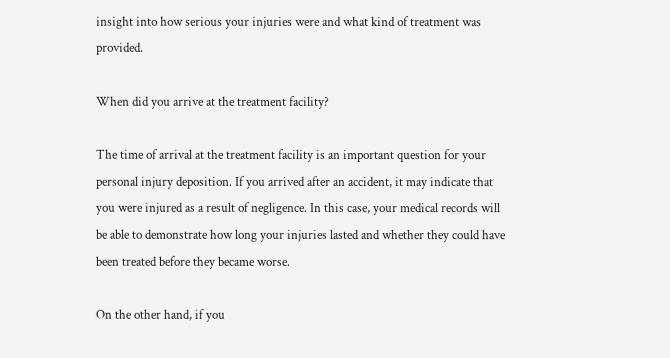insight into how serious your injuries were and what kind of treatment was provided.

When did you arrive at the treatment facility?

The time of arrival at the treatment facility is an important question for your personal injury deposition. If you arrived after an accident, it may indicate that you were injured as a result of negligence. In this case, your medical records will be able to demonstrate how long your injuries lasted and whether they could have been treated before they became worse.

On the other hand, if you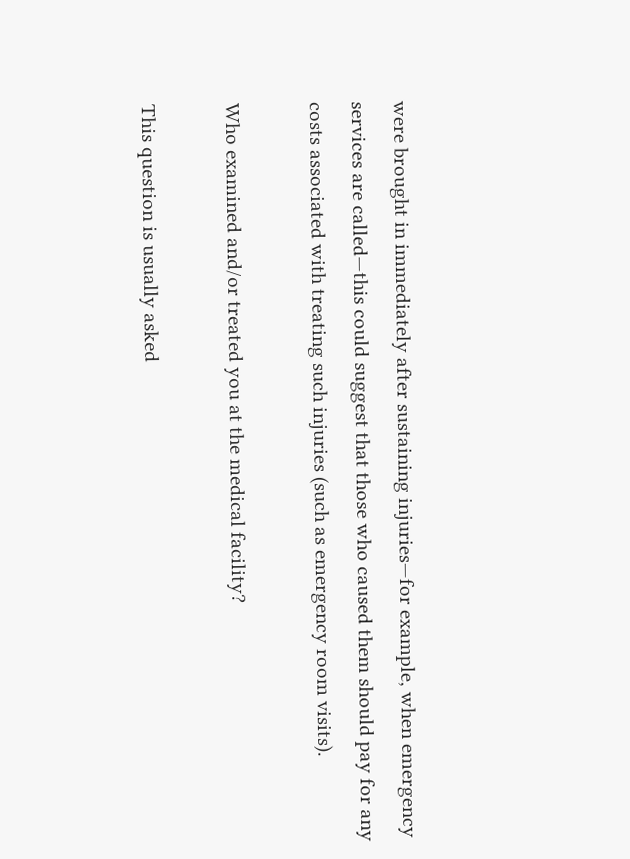were brought in immediately after sustaining injuries—for example, when emergency services are called—this could suggest that those who caused them should pay for any costs associated with treating such injuries (such as emergency room visits).

Who examined and/or treated you at the medical facility?

This question is usually asked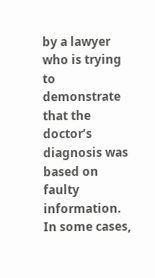by a lawyer who is trying to demonstrate that the doctor’s diagnosis was based on faulty information. In some cases,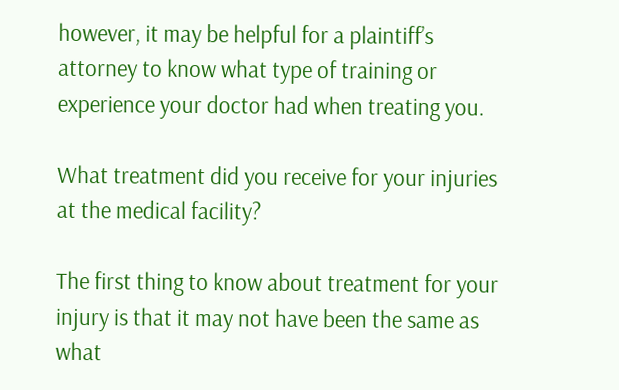however, it may be helpful for a plaintiff’s attorney to know what type of training or experience your doctor had when treating you.

What treatment did you receive for your injuries at the medical facility?

The first thing to know about treatment for your injury is that it may not have been the same as what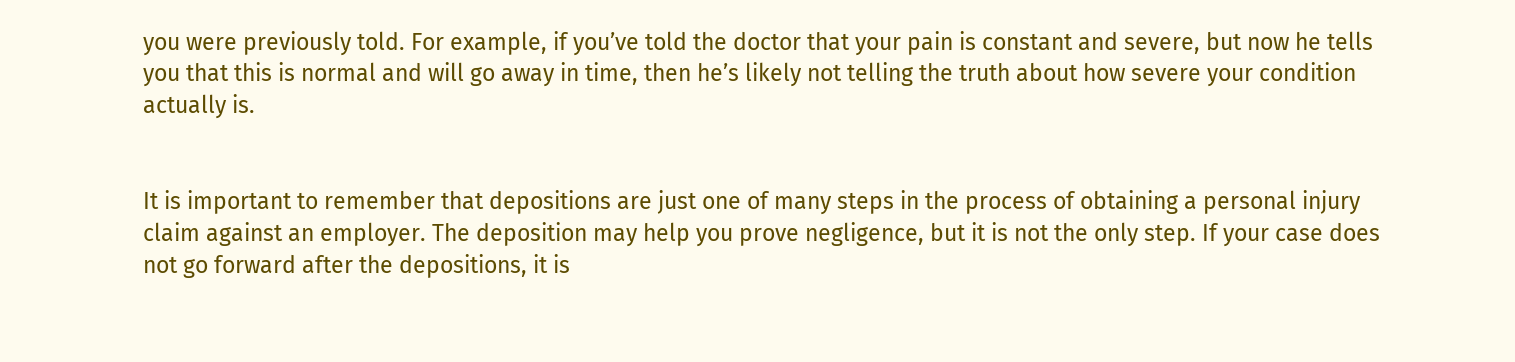you were previously told. For example, if you’ve told the doctor that your pain is constant and severe, but now he tells you that this is normal and will go away in time, then he’s likely not telling the truth about how severe your condition actually is.


It is important to remember that depositions are just one of many steps in the process of obtaining a personal injury claim against an employer. The deposition may help you prove negligence, but it is not the only step. If your case does not go forward after the depositions, it is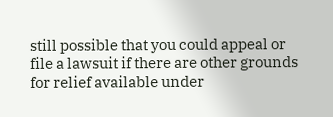still possible that you could appeal or file a lawsuit if there are other grounds for relief available under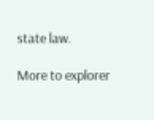state law.

More to explorer